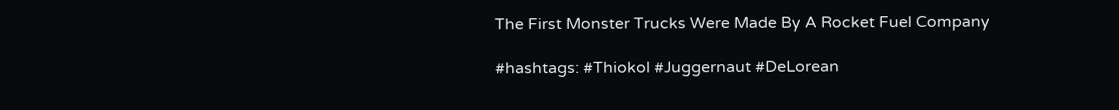The First Monster Trucks Were Made By A Rocket Fuel Company

#hashtags: #Thiokol #Juggernaut #DeLorean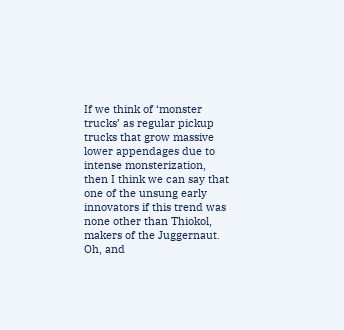If we think of ‘monster trucks’ as regular pickup trucks that grow massive lower appendages due to intense monsterization, then I think we can say that one of the unsung early innovators if this trend was none other than Thiokol, makers of the Juggernaut. Oh, and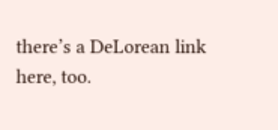there’s a DeLorean link here, too.